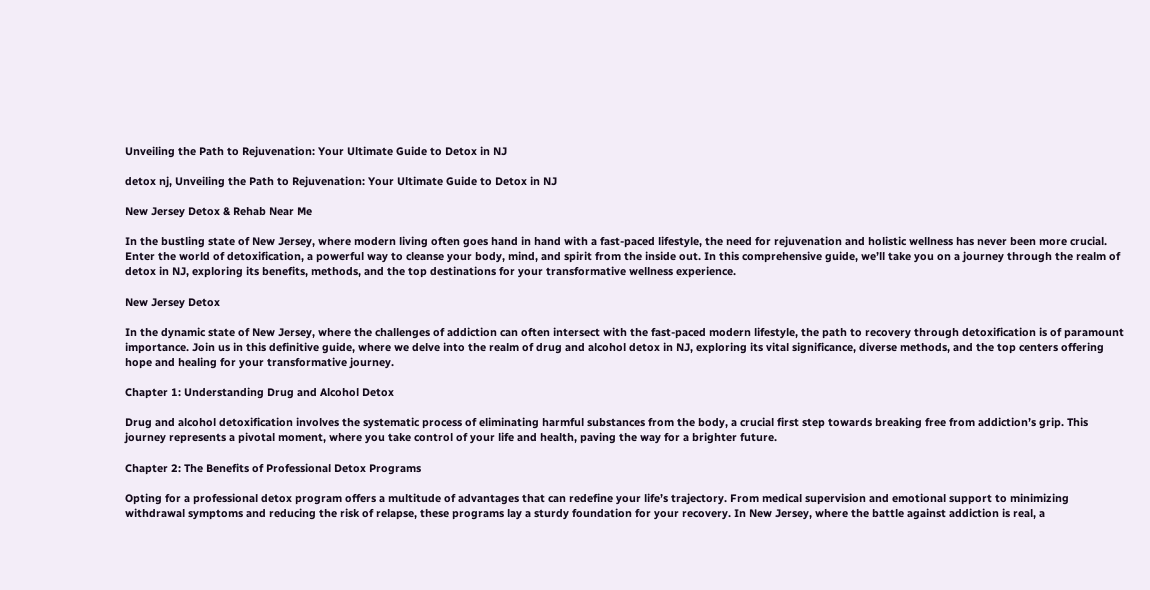Unveiling the Path to Rejuvenation: Your Ultimate Guide to Detox in NJ

detox nj, Unveiling the Path to Rejuvenation: Your Ultimate Guide to Detox in NJ

New Jersey Detox & Rehab Near Me

In the bustling state of New Jersey, where modern living often goes hand in hand with a fast-paced lifestyle, the need for rejuvenation and holistic wellness has never been more crucial. Enter the world of detoxification, a powerful way to cleanse your body, mind, and spirit from the inside out. In this comprehensive guide, we’ll take you on a journey through the realm of detox in NJ, exploring its benefits, methods, and the top destinations for your transformative wellness experience.

New Jersey Detox

In the dynamic state of New Jersey, where the challenges of addiction can often intersect with the fast-paced modern lifestyle, the path to recovery through detoxification is of paramount importance. Join us in this definitive guide, where we delve into the realm of drug and alcohol detox in NJ, exploring its vital significance, diverse methods, and the top centers offering hope and healing for your transformative journey.

Chapter 1: Understanding Drug and Alcohol Detox

Drug and alcohol detoxification involves the systematic process of eliminating harmful substances from the body, a crucial first step towards breaking free from addiction’s grip. This journey represents a pivotal moment, where you take control of your life and health, paving the way for a brighter future.

Chapter 2: The Benefits of Professional Detox Programs

Opting for a professional detox program offers a multitude of advantages that can redefine your life’s trajectory. From medical supervision and emotional support to minimizing withdrawal symptoms and reducing the risk of relapse, these programs lay a sturdy foundation for your recovery. In New Jersey, where the battle against addiction is real, a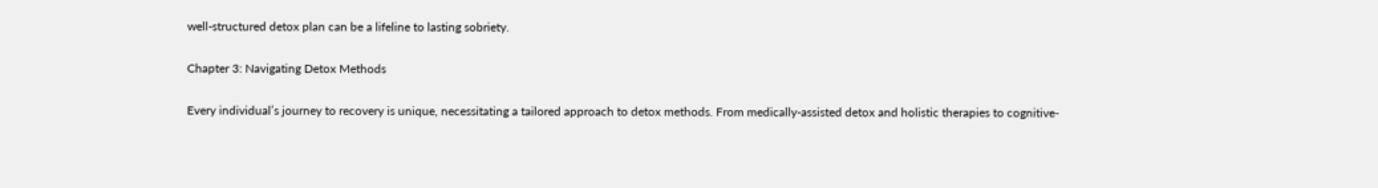well-structured detox plan can be a lifeline to lasting sobriety.

Chapter 3: Navigating Detox Methods

Every individual’s journey to recovery is unique, necessitating a tailored approach to detox methods. From medically-assisted detox and holistic therapies to cognitive-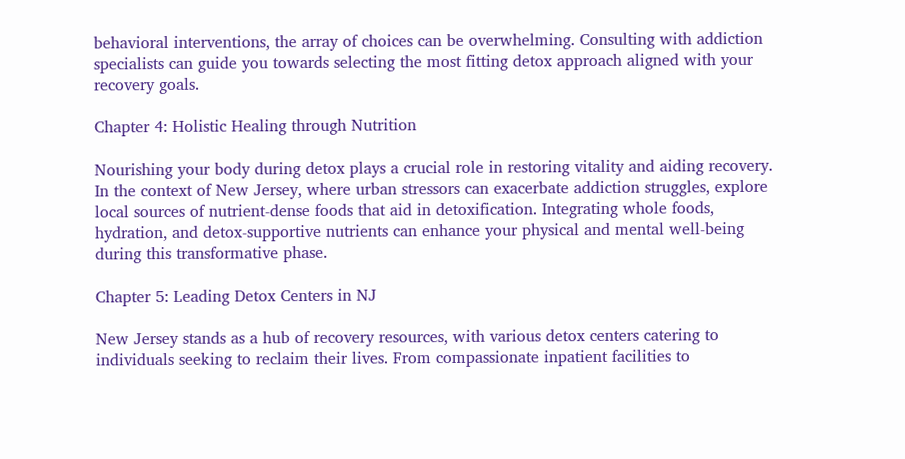behavioral interventions, the array of choices can be overwhelming. Consulting with addiction specialists can guide you towards selecting the most fitting detox approach aligned with your recovery goals.

Chapter 4: Holistic Healing through Nutrition

Nourishing your body during detox plays a crucial role in restoring vitality and aiding recovery. In the context of New Jersey, where urban stressors can exacerbate addiction struggles, explore local sources of nutrient-dense foods that aid in detoxification. Integrating whole foods, hydration, and detox-supportive nutrients can enhance your physical and mental well-being during this transformative phase.

Chapter 5: Leading Detox Centers in NJ

New Jersey stands as a hub of recovery resources, with various detox centers catering to individuals seeking to reclaim their lives. From compassionate inpatient facilities to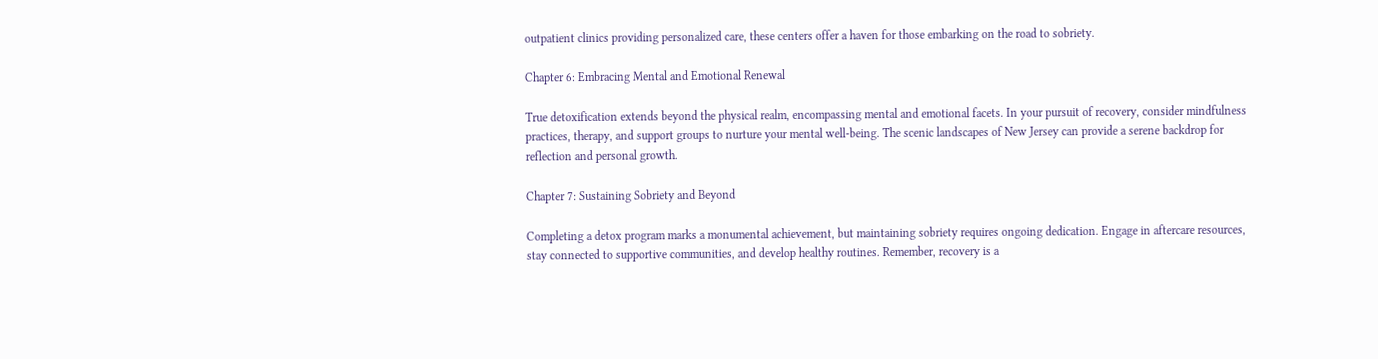outpatient clinics providing personalized care, these centers offer a haven for those embarking on the road to sobriety.

Chapter 6: Embracing Mental and Emotional Renewal

True detoxification extends beyond the physical realm, encompassing mental and emotional facets. In your pursuit of recovery, consider mindfulness practices, therapy, and support groups to nurture your mental well-being. The scenic landscapes of New Jersey can provide a serene backdrop for reflection and personal growth.

Chapter 7: Sustaining Sobriety and Beyond

Completing a detox program marks a monumental achievement, but maintaining sobriety requires ongoing dedication. Engage in aftercare resources, stay connected to supportive communities, and develop healthy routines. Remember, recovery is a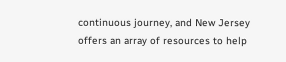continuous journey, and New Jersey offers an array of resources to help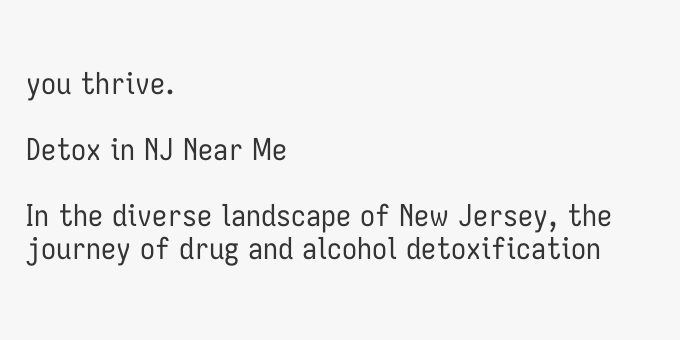you thrive.

Detox in NJ Near Me

In the diverse landscape of New Jersey, the journey of drug and alcohol detoxification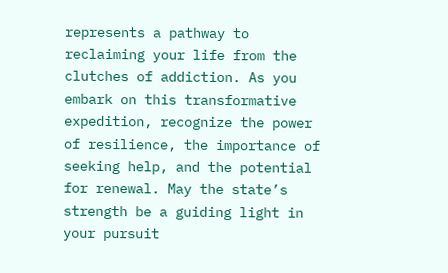represents a pathway to reclaiming your life from the clutches of addiction. As you embark on this transformative expedition, recognize the power of resilience, the importance of seeking help, and the potential for renewal. May the state’s strength be a guiding light in your pursuit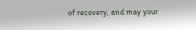of recovery, and may your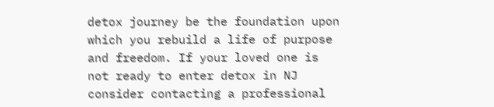detox journey be the foundation upon which you rebuild a life of purpose and freedom. If your loved one is not ready to enter detox in NJ consider contacting a professional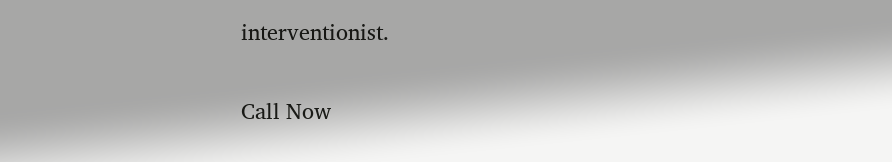interventionist.

Call Now